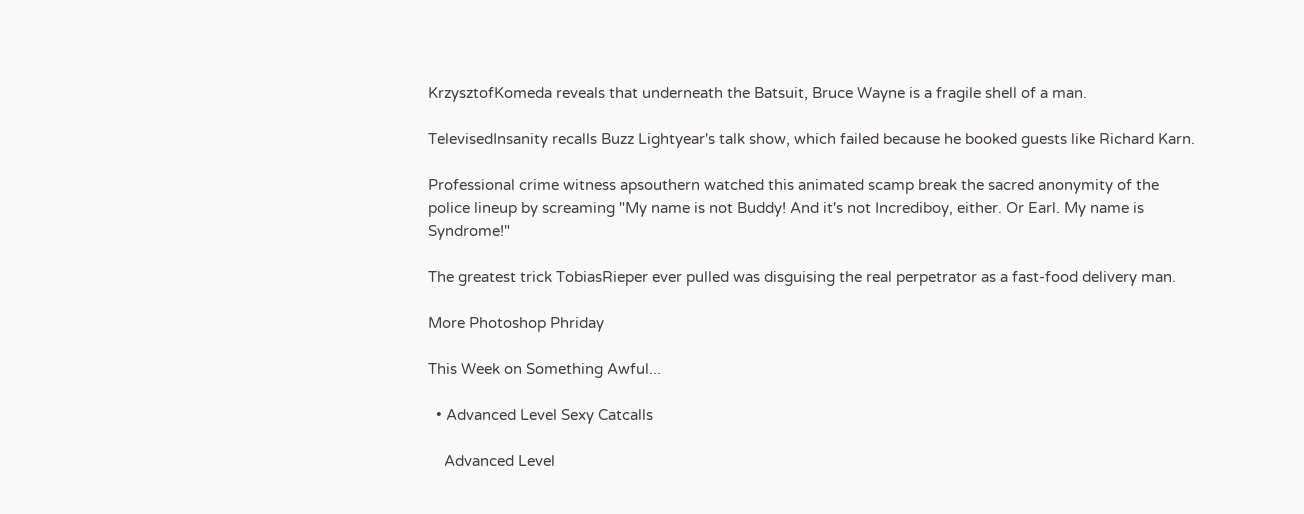KrzysztofKomeda reveals that underneath the Batsuit, Bruce Wayne is a fragile shell of a man.

TelevisedInsanity recalls Buzz Lightyear's talk show, which failed because he booked guests like Richard Karn.

Professional crime witness apsouthern watched this animated scamp break the sacred anonymity of the police lineup by screaming "My name is not Buddy! And it's not Incrediboy, either. Or Earl. My name is Syndrome!"

The greatest trick TobiasRieper ever pulled was disguising the real perpetrator as a fast-food delivery man.

More Photoshop Phriday

This Week on Something Awful...

  • Advanced Level Sexy Catcalls

    Advanced Level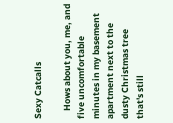Sexy Catcalls

    Hows about you, me, and five uncomfortable minutes in my basement apartment next to the dusty Christmas tree that's still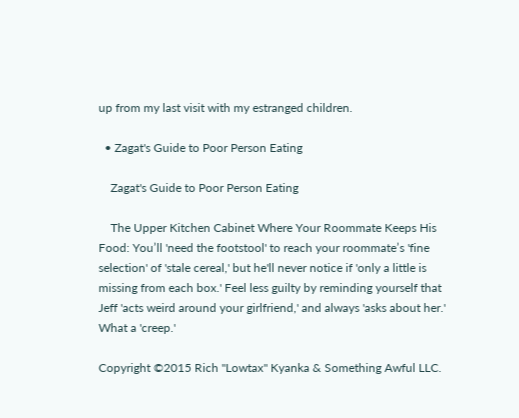up from my last visit with my estranged children.

  • Zagat's Guide to Poor Person Eating

    Zagat's Guide to Poor Person Eating

    The Upper Kitchen Cabinet Where Your Roommate Keeps His Food: You’ll 'need the footstool' to reach your roommate’s 'fine selection' of 'stale cereal,' but he'll never notice if 'only a little is missing from each box.' Feel less guilty by reminding yourself that Jeff 'acts weird around your girlfriend,' and always 'asks about her.' What a 'creep.'

Copyright ©2015 Rich "Lowtax" Kyanka & Something Awful LLC.